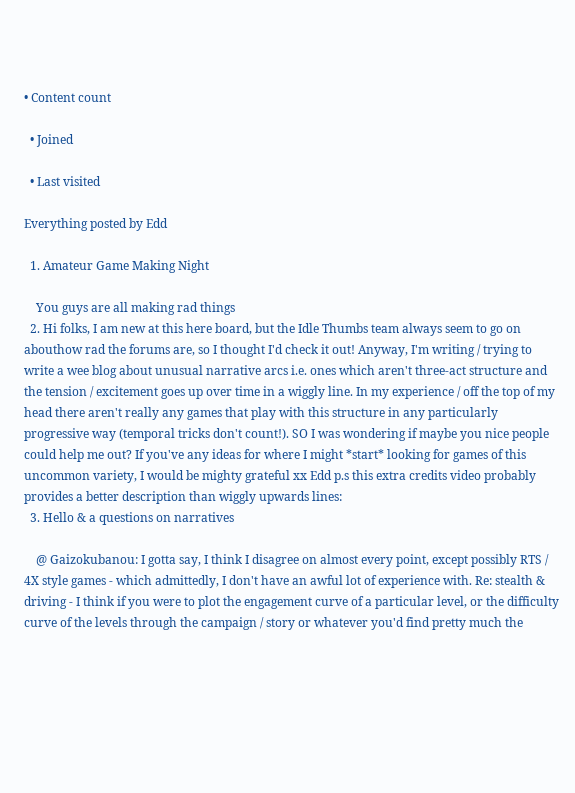• Content count

  • Joined

  • Last visited

Everything posted by Edd

  1. Amateur Game Making Night

    You guys are all making rad things
  2. Hi folks, I am new at this here board, but the Idle Thumbs team always seem to go on abouthow rad the forums are, so I thought I'd check it out! Anyway, I'm writing / trying to write a wee blog about unusual narrative arcs i.e. ones which aren't three-act structure and the tension / excitement goes up over time in a wiggly line. In my experience / off the top of my head there aren't really any games that play with this structure in any particularly progressive way (temporal tricks don't count!). SO I was wondering if maybe you nice people could help me out? If you've any ideas for where I might *start* looking for games of this uncommon variety, I would be mighty grateful xx Edd p.s this extra credits video probably provides a better description than wiggly upwards lines:
  3. Hello & a questions on narratives

    @ Gaizokubanou: I gotta say, I think I disagree on almost every point, except possibly RTS / 4X style games - which admittedly, I don't have an awful lot of experience with. Re: stealth & driving - I think if you were to plot the engagement curve of a particular level, or the difficulty curve of the levels through the campaign / story or whatever you'd find pretty much the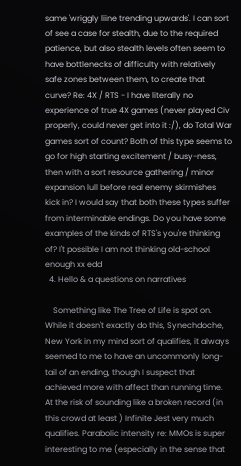same 'wriggly liine trending upwards'. I can sort of see a case for stealth, due to the required patience, but also stealth levels often seem to have bottlenecks of difficulty with relatively safe zones between them, to create that curve? Re: 4X / RTS - I have literally no experience of true 4X games (never played Civ properly, could never get into it :/), do Total War games sort of count? Both of this type seems to go for high starting excitement / busy-ness, then with a sort resource gathering / minor expansion lull before real enemy skirmishes kick in? I would say that both these types suffer from interminable endings. Do you have some examples of the kinds of RTS's you're thinking of? I't possible I am not thinking old-school enough xx edd
  4. Hello & a questions on narratives

    Something like The Tree of Life is spot on. While it doesn't exactly do this, Synechdoche, New York in my mind sort of qualifies, it always seemed to me to have an uncommonly long-tail of an ending, though I suspect that achieved more with affect than running time. At the risk of sounding like a broken record (in this crowd at least ) Infinite Jest very much qualifies. Parabolic intensity re: MMOs is super interesting to me (especially in the sense that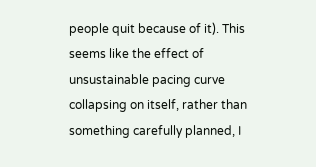people quit because of it). This seems like the effect of unsustainable pacing curve collapsing on itself, rather than something carefully planned, I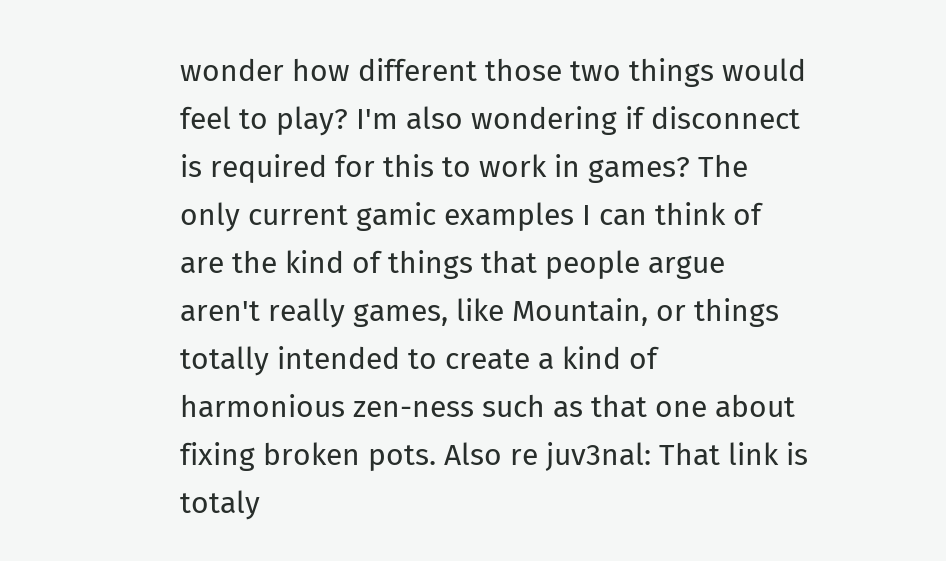wonder how different those two things would feel to play? I'm also wondering if disconnect is required for this to work in games? The only current gamic examples I can think of are the kind of things that people argue aren't really games, like Mountain, or things totally intended to create a kind of harmonious zen-ness such as that one about fixing broken pots. Also re juv3nal: That link is totaly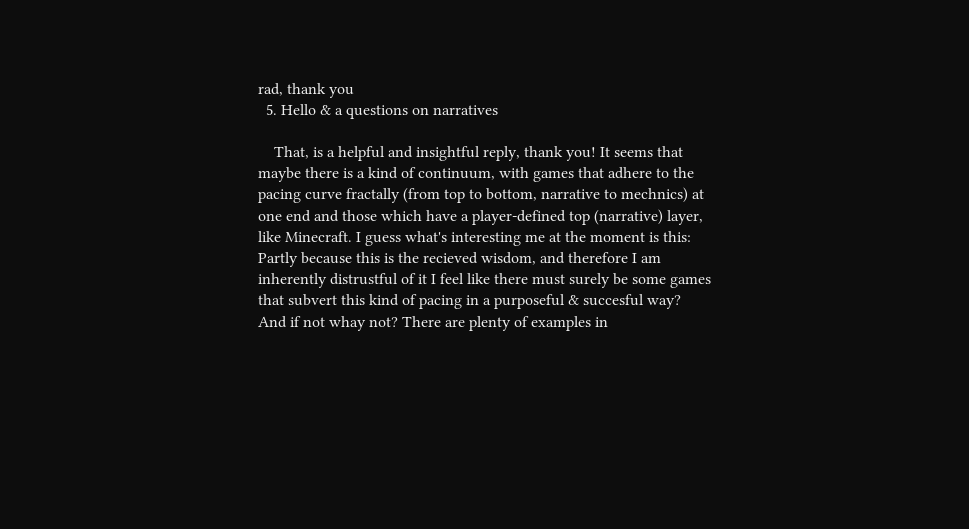rad, thank you
  5. Hello & a questions on narratives

    That, is a helpful and insightful reply, thank you! It seems that maybe there is a kind of continuum, with games that adhere to the pacing curve fractally (from top to bottom, narrative to mechnics) at one end and those which have a player-defined top (narrative) layer, like Minecraft. I guess what's interesting me at the moment is this: Partly because this is the recieved wisdom, and therefore I am inherently distrustful of it I feel like there must surely be some games that subvert this kind of pacing in a purposeful & succesful way? And if not whay not? There are plenty of examples in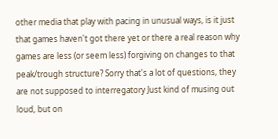other media that play with pacing in unusual ways, is it just that games haven't got there yet or there a real reason why games are less (or seem less) forgiving on changes to that peak/trough structure? Sorry that's a lot of questions, they are not supposed to interregatory Just kind of musing out loud, but on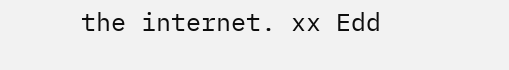the internet. xx Edd